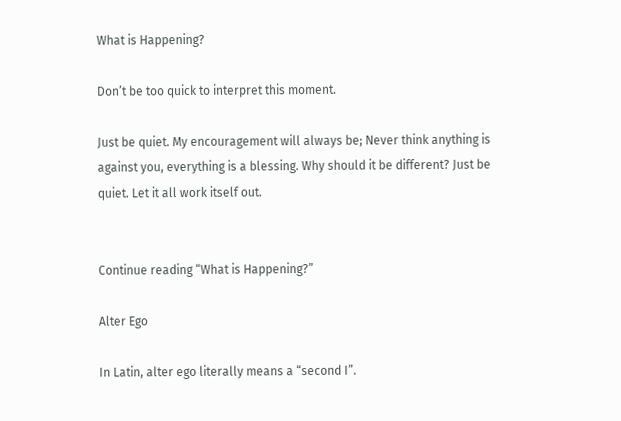What is Happening?

Don’t be too quick to interpret this moment.

Just be quiet. My encouragement will always be; Never think anything is against you, everything is a blessing. Why should it be different? Just be quiet. Let it all work itself out.


Continue reading “What is Happening?”

Alter Ego

In Latin, alter ego literally means a “second I”.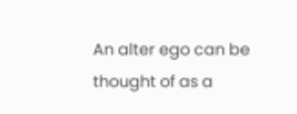An alter ego can be thought of as a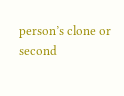person’s clone or second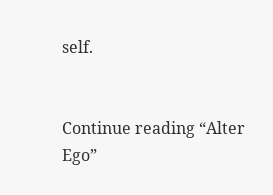self.


Continue reading “Alter Ego”